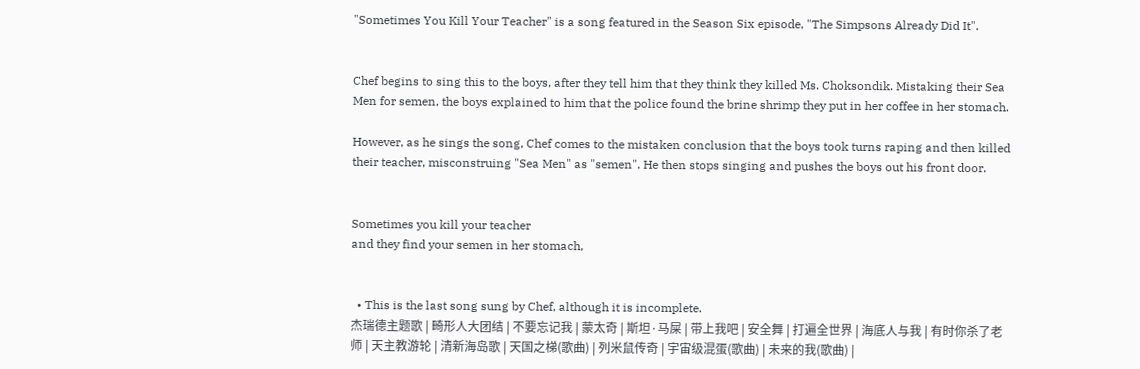"Sometimes You Kill Your Teacher" is a song featured in the Season Six episode, "The Simpsons Already Did It".


Chef begins to sing this to the boys, after they tell him that they think they killed Ms. Choksondik. Mistaking their Sea Men for semen, the boys explained to him that the police found the brine shrimp they put in her coffee in her stomach.

However, as he sings the song, Chef comes to the mistaken conclusion that the boys took turns raping and then killed their teacher, misconstruing "Sea Men" as "semen". He then stops singing and pushes the boys out his front door.


Sometimes you kill your teacher
and they find your semen in her stomach,


  • This is the last song sung by Chef, although it is incomplete.
杰瑞德主题歌 | 畸形人大团结 | 不要忘记我 | 蒙太奇 | 斯坦·马屎 | 带上我吧 | 安全舞 | 打遍全世界 | 海底人与我 | 有时你杀了老师 | 天主教游轮 | 清新海岛歌 | 天国之梯(歌曲) | 列米鼠传奇 | 宇宙级混蛋(歌曲) | 未来的我(歌曲) |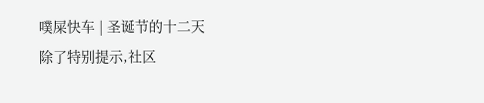噗屎快车 | 圣诞节的十二天
除了特别提示,社区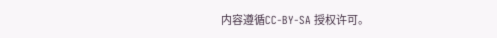内容遵循CC-BY-SA 授权许可。